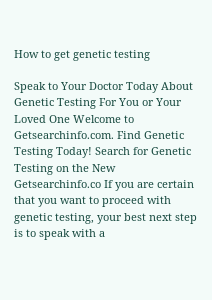How to get genetic testing

Speak to Your Doctor Today About Genetic Testing For You or Your Loved One Welcome to Getsearchinfo.com. Find Genetic Testing Today! Search for Genetic Testing on the New Getsearchinfo.co If you are certain that you want to proceed with genetic testing, your best next step is to speak with a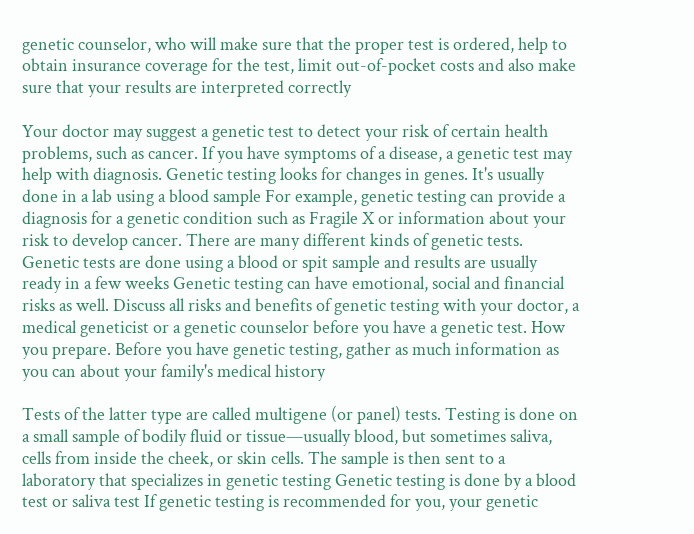genetic counselor, who will make sure that the proper test is ordered, help to obtain insurance coverage for the test, limit out-of-pocket costs and also make sure that your results are interpreted correctly

Your doctor may suggest a genetic test to detect your risk of certain health problems, such as cancer. If you have symptoms of a disease, a genetic test may help with diagnosis. Genetic testing looks for changes in genes. It's usually done in a lab using a blood sample For example, genetic testing can provide a diagnosis for a genetic condition such as Fragile X or information about your risk to develop cancer. There are many different kinds of genetic tests. Genetic tests are done using a blood or spit sample and results are usually ready in a few weeks Genetic testing can have emotional, social and financial risks as well. Discuss all risks and benefits of genetic testing with your doctor, a medical geneticist or a genetic counselor before you have a genetic test. How you prepare. Before you have genetic testing, gather as much information as you can about your family's medical history

Tests of the latter type are called multigene (or panel) tests. Testing is done on a small sample of bodily fluid or tissue—usually blood, but sometimes saliva, cells from inside the cheek, or skin cells. The sample is then sent to a laboratory that specializes in genetic testing Genetic testing is done by a blood test or saliva test If genetic testing is recommended for you, your genetic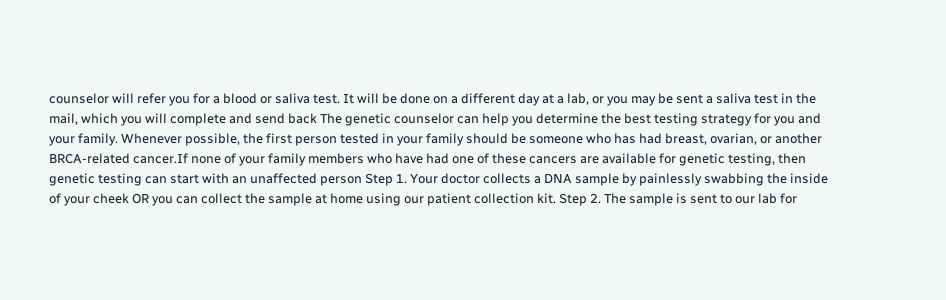counselor will refer you for a blood or saliva test. It will be done on a different day at a lab, or you may be sent a saliva test in the mail, which you will complete and send back The genetic counselor can help you determine the best testing strategy for you and your family. Whenever possible, the first person tested in your family should be someone who has had breast, ovarian, or another BRCA-related cancer.If none of your family members who have had one of these cancers are available for genetic testing, then genetic testing can start with an unaffected person Step 1. Your doctor collects a DNA sample by painlessly swabbing the inside of your cheek OR you can collect the sample at home using our patient collection kit. Step 2. The sample is sent to our lab for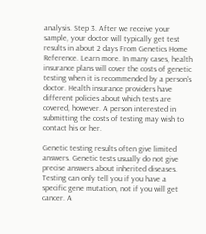analysis. Step 3. After we receive your sample, your doctor will typically get test results in about 2 days From Genetics Home Reference. Learn more. In many cases, health insurance plans will cover the costs of genetic testing when it is recommended by a person's doctor. Health insurance providers have different policies about which tests are covered, however. A person interested in submitting the costs of testing may wish to contact his or her.

Genetic testing results often give limited answers. Genetic tests usually do not give precise answers about inherited diseases. Testing can only tell you if you have a specific gene mutation, not if you will get cancer. A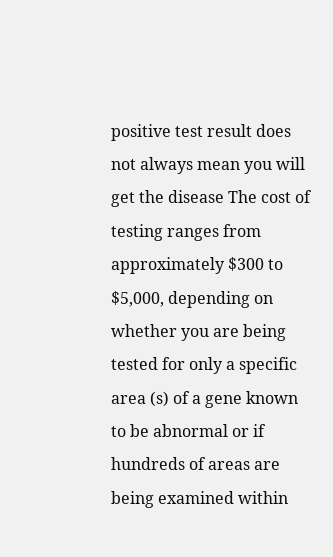positive test result does not always mean you will get the disease The cost of testing ranges from approximately $300 to $5,000, depending on whether you are being tested for only a specific area (s) of a gene known to be abnormal or if hundreds of areas are being examined within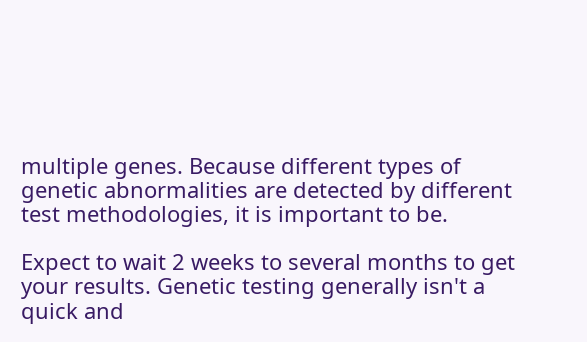multiple genes. Because different types of genetic abnormalities are detected by different test methodologies, it is important to be.

Expect to wait 2 weeks to several months to get your results. Genetic testing generally isn't a quick and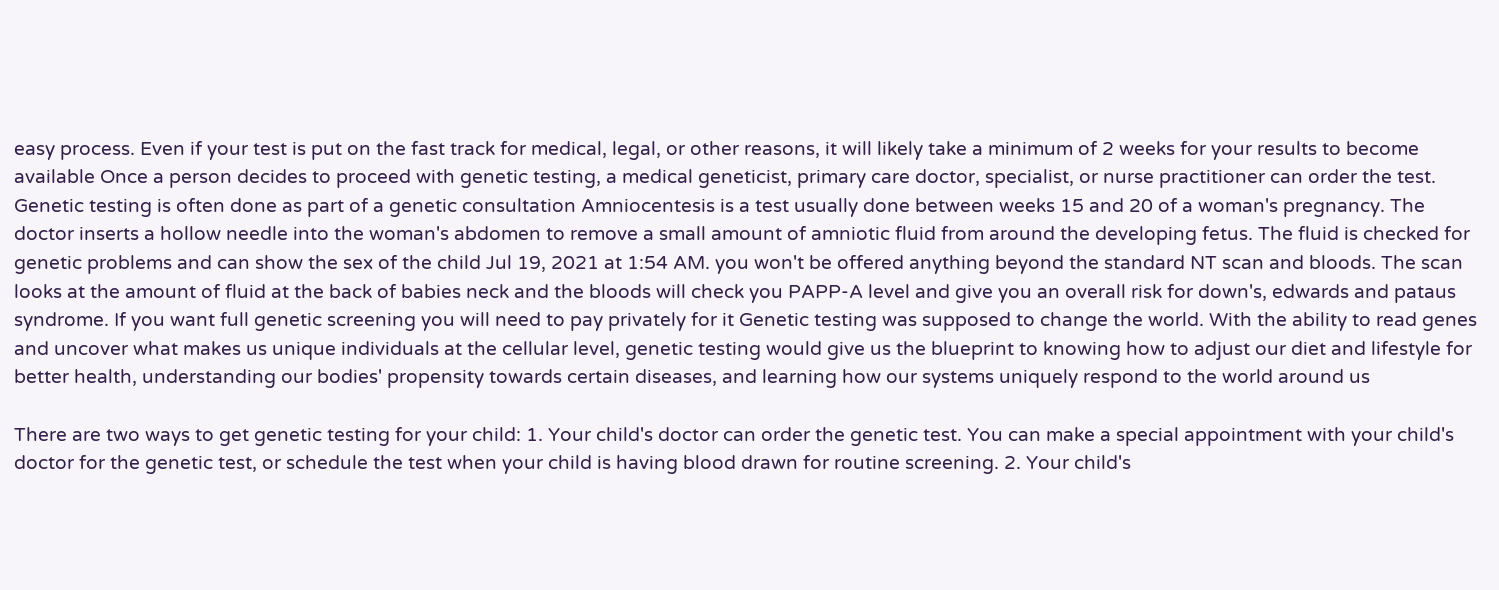easy process. Even if your test is put on the fast track for medical, legal, or other reasons, it will likely take a minimum of 2 weeks for your results to become available Once a person decides to proceed with genetic testing, a medical geneticist, primary care doctor, specialist, or nurse practitioner can order the test. Genetic testing is often done as part of a genetic consultation Amniocentesis is a test usually done between weeks 15 and 20 of a woman's pregnancy. The doctor inserts a hollow needle into the woman's abdomen to remove a small amount of amniotic fluid from around the developing fetus. The fluid is checked for genetic problems and can show the sex of the child Jul 19, 2021 at 1:54 AM. you won't be offered anything beyond the standard NT scan and bloods. The scan looks at the amount of fluid at the back of babies neck and the bloods will check you PAPP-A level and give you an overall risk for down's, edwards and pataus syndrome. If you want full genetic screening you will need to pay privately for it Genetic testing was supposed to change the world. With the ability to read genes and uncover what makes us unique individuals at the cellular level, genetic testing would give us the blueprint to knowing how to adjust our diet and lifestyle for better health, understanding our bodies' propensity towards certain diseases, and learning how our systems uniquely respond to the world around us

There are two ways to get genetic testing for your child: 1. Your child's doctor can order the genetic test. You can make a special appointment with your child's doctor for the genetic test, or schedule the test when your child is having blood drawn for routine screening. 2. Your child's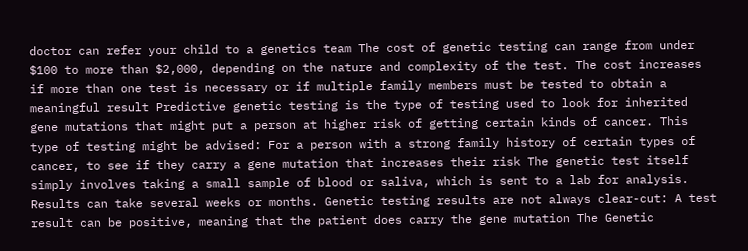doctor can refer your child to a genetics team The cost of genetic testing can range from under $100 to more than $2,000, depending on the nature and complexity of the test. The cost increases if more than one test is necessary or if multiple family members must be tested to obtain a meaningful result Predictive genetic testing is the type of testing used to look for inherited gene mutations that might put a person at higher risk of getting certain kinds of cancer. This type of testing might be advised: For a person with a strong family history of certain types of cancer, to see if they carry a gene mutation that increases their risk The genetic test itself simply involves taking a small sample of blood or saliva, which is sent to a lab for analysis. Results can take several weeks or months. Genetic testing results are not always clear-cut: A test result can be positive, meaning that the patient does carry the gene mutation The Genetic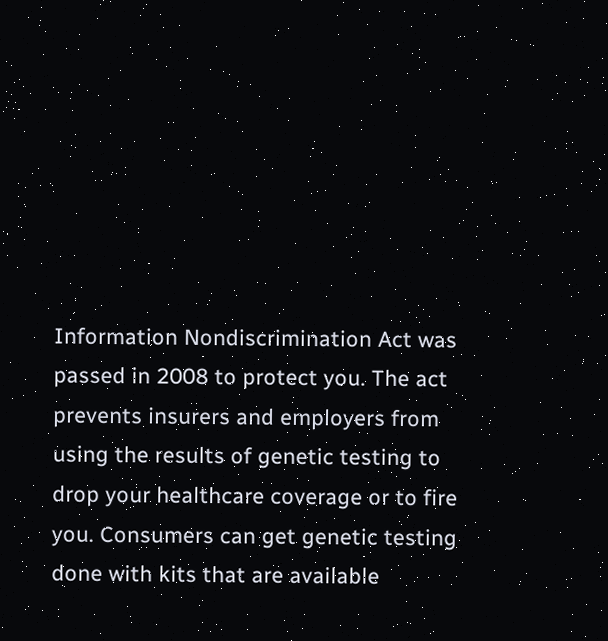Information Nondiscrimination Act was passed in 2008 to protect you. The act prevents insurers and employers from using the results of genetic testing to drop your healthcare coverage or to fire you. Consumers can get genetic testing done with kits that are available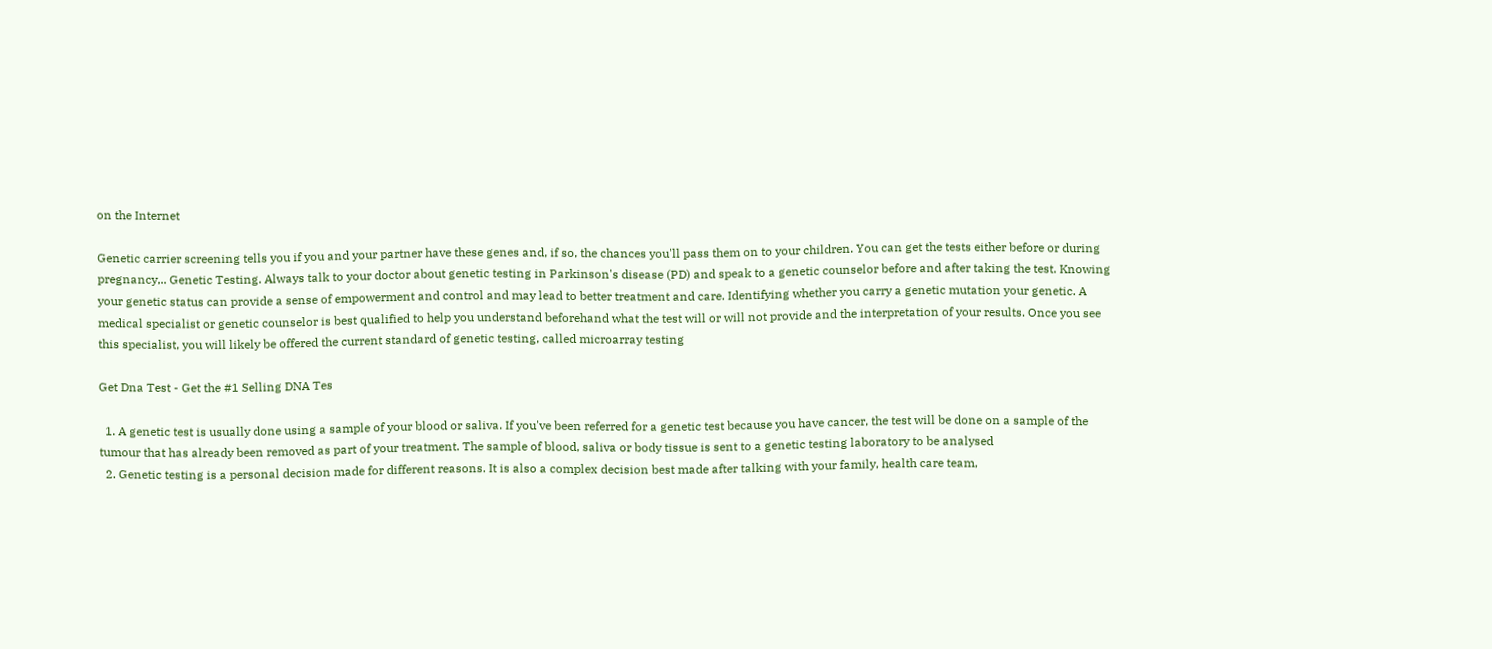on the Internet

Genetic carrier screening tells you if you and your partner have these genes and, if so, the chances you'll pass them on to your children. You can get the tests either before or during pregnancy,.. Genetic Testing. Always talk to your doctor about genetic testing in Parkinson's disease (PD) and speak to a genetic counselor before and after taking the test. Knowing your genetic status can provide a sense of empowerment and control and may lead to better treatment and care. Identifying whether you carry a genetic mutation your genetic. A medical specialist or genetic counselor is best qualified to help you understand beforehand what the test will or will not provide and the interpretation of your results. Once you see this specialist, you will likely be offered the current standard of genetic testing, called microarray testing

Get Dna Test - Get the #1 Selling DNA Tes

  1. A genetic test is usually done using a sample of your blood or saliva. If you've been referred for a genetic test because you have cancer, the test will be done on a sample of the tumour that has already been removed as part of your treatment. The sample of blood, saliva or body tissue is sent to a genetic testing laboratory to be analysed
  2. Genetic testing is a personal decision made for different reasons. It is also a complex decision best made after talking with your family, health care team,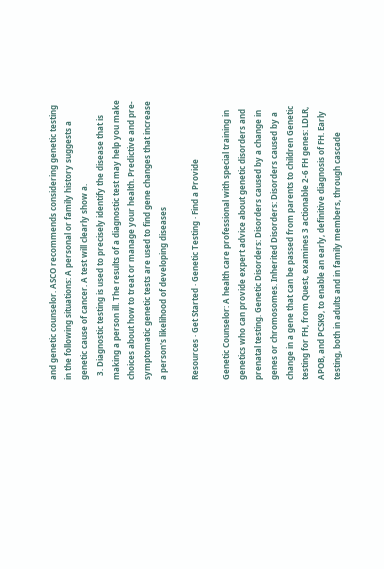and genetic counselor. ASCO recommends considering genetic testing in the following situations: A personal or family history suggests a genetic cause of cancer. A test will clearly show a.
  3. Diagnostic testing is used to precisely identify the disease that is making a person ill. The results of a diagnostic test may help you make choices about how to treat or manage your health. Predictive and pre-symptomatic genetic tests are used to find gene changes that increase a person's likelihood of developing diseases

Resources · Get Started · Genetic Testing · Find a Provide

Genetic Counselor: A health care professional with special training in genetics who can provide expert advice about genetic disorders and prenatal testing. Genetic Disorders: Disorders caused by a change in genes or chromosomes. Inherited Disorders: Disorders caused by a change in a gene that can be passed from parents to children Genetic testing for FH, from Quest, examines 3 actionable 2-6 FH genes: LDLR, APOB, and PCSK9, to enable an early, definitive diagnosis of FH. Early testing, both in adults and in family members, through cascade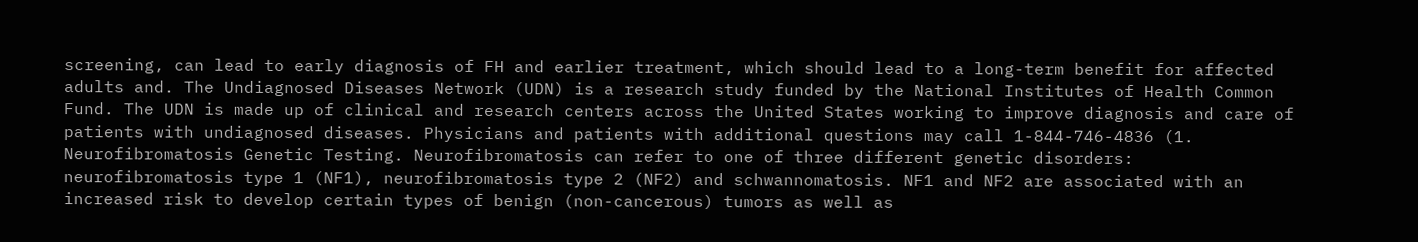screening, can lead to early diagnosis of FH and earlier treatment, which should lead to a long-term benefit for affected adults and. The Undiagnosed Diseases Network (UDN) is a research study funded by the National Institutes of Health Common Fund. The UDN is made up of clinical and research centers across the United States working to improve diagnosis and care of patients with undiagnosed diseases. Physicians and patients with additional questions may call 1-844-746-4836 (1. Neurofibromatosis Genetic Testing. Neurofibromatosis can refer to one of three different genetic disorders: neurofibromatosis type 1 (NF1), neurofibromatosis type 2 (NF2) and schwannomatosis. NF1 and NF2 are associated with an increased risk to develop certain types of benign (non-cancerous) tumors as well as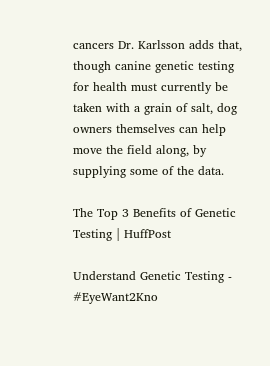cancers Dr. Karlsson adds that, though canine genetic testing for health must currently be taken with a grain of salt, dog owners themselves can help move the field along, by supplying some of the data.

The Top 3 Benefits of Genetic Testing | HuffPost

Understand Genetic Testing - #EyeWant2Kno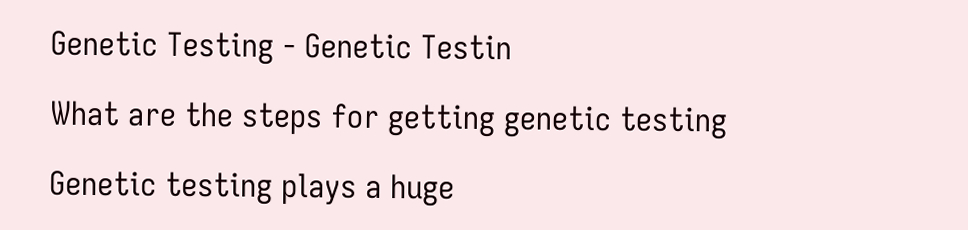Genetic Testing - Genetic Testin

What are the steps for getting genetic testing

Genetic testing plays a huge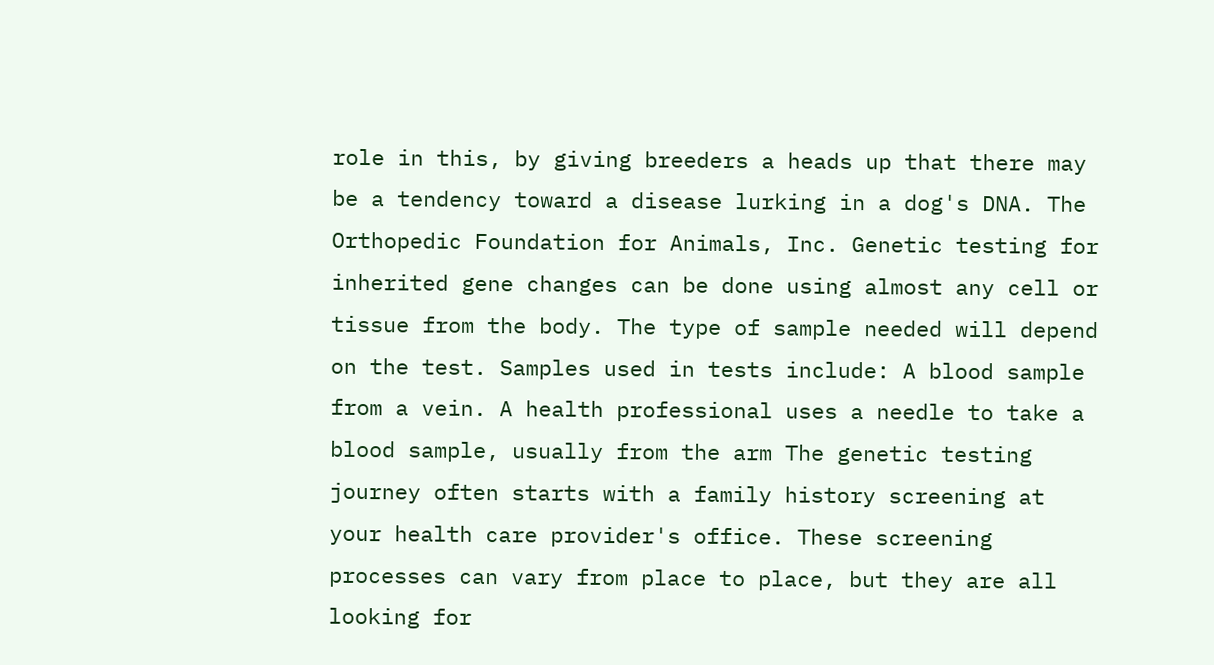role in this, by giving breeders a heads up that there may be a tendency toward a disease lurking in a dog's DNA. The Orthopedic Foundation for Animals, Inc. Genetic testing for inherited gene changes can be done using almost any cell or tissue from the body. The type of sample needed will depend on the test. Samples used in tests include: A blood sample from a vein. A health professional uses a needle to take a blood sample, usually from the arm The genetic testing journey often starts with a family history screening at your health care provider's office. These screening processes can vary from place to place, but they are all looking for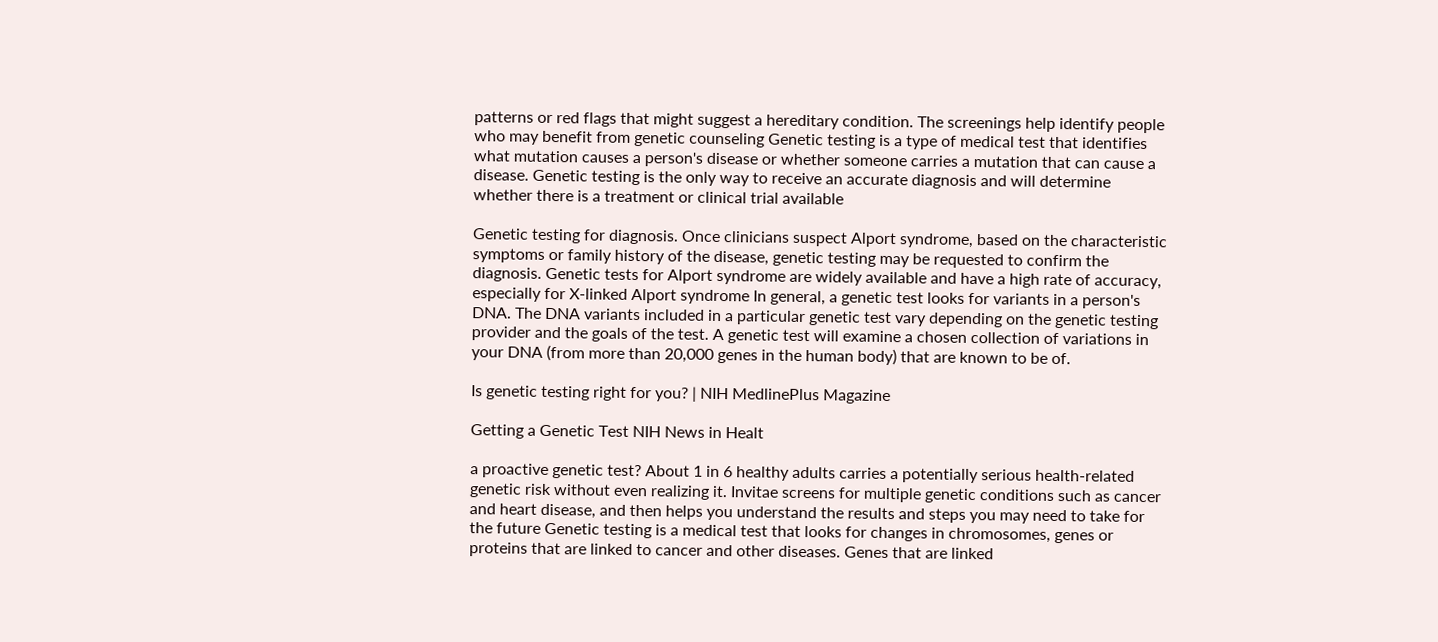patterns or red flags that might suggest a hereditary condition. The screenings help identify people who may benefit from genetic counseling Genetic testing is a type of medical test that identifies what mutation causes a person's disease or whether someone carries a mutation that can cause a disease. Genetic testing is the only way to receive an accurate diagnosis and will determine whether there is a treatment or clinical trial available

Genetic testing for diagnosis. Once clinicians suspect Alport syndrome, based on the characteristic symptoms or family history of the disease, genetic testing may be requested to confirm the diagnosis. Genetic tests for Alport syndrome are widely available and have a high rate of accuracy, especially for X-linked Alport syndrome In general, a genetic test looks for variants in a person's DNA. The DNA variants included in a particular genetic test vary depending on the genetic testing provider and the goals of the test. A genetic test will examine a chosen collection of variations in your DNA (from more than 20,000 genes in the human body) that are known to be of.

Is genetic testing right for you? | NIH MedlinePlus Magazine

Getting a Genetic Test NIH News in Healt

a proactive genetic test? About 1 in 6 healthy adults carries a potentially serious health-related genetic risk without even realizing it. Invitae screens for multiple genetic conditions such as cancer and heart disease, and then helps you understand the results and steps you may need to take for the future Genetic testing is a medical test that looks for changes in chromosomes, genes or proteins that are linked to cancer and other diseases. Genes that are linked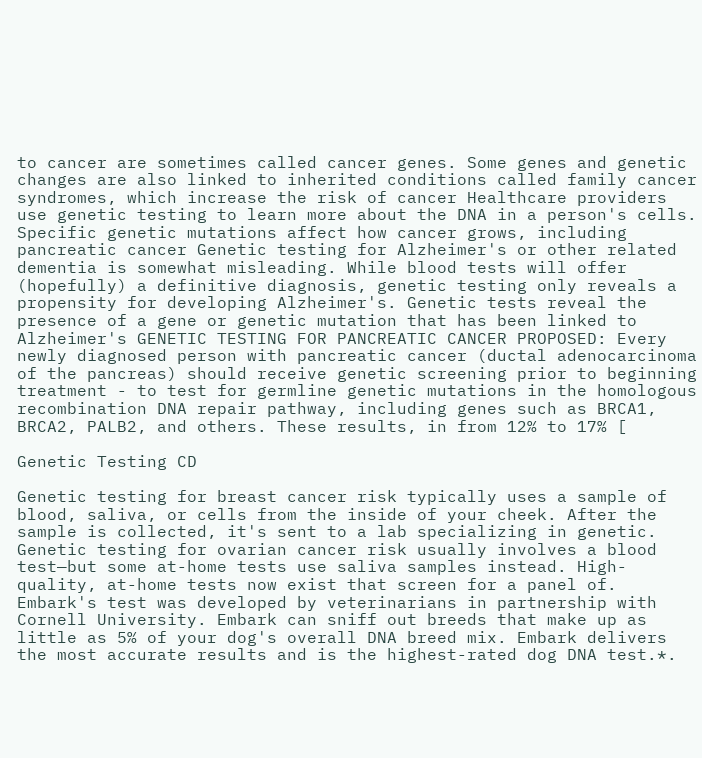to cancer are sometimes called cancer genes. Some genes and genetic changes are also linked to inherited conditions called family cancer syndromes, which increase the risk of cancer Healthcare providers use genetic testing to learn more about the DNA in a person's cells. Specific genetic mutations affect how cancer grows, including pancreatic cancer Genetic testing for Alzheimer's or other related dementia is somewhat misleading. While blood tests will offer (hopefully) a definitive diagnosis, genetic testing only reveals a propensity for developing Alzheimer's. Genetic tests reveal the presence of a gene or genetic mutation that has been linked to Alzheimer's GENETIC TESTING FOR PANCREATIC CANCER PROPOSED: Every newly diagnosed person with pancreatic cancer (ductal adenocarcinoma of the pancreas) should receive genetic screening prior to beginning treatment - to test for germline genetic mutations in the homologous recombination DNA repair pathway, including genes such as BRCA1, BRCA2, PALB2, and others. These results, in from 12% to 17% [

Genetic Testing CD

Genetic testing for breast cancer risk typically uses a sample of blood, saliva, or cells from the inside of your cheek. After the sample is collected, it's sent to a lab specializing in genetic. Genetic testing for ovarian cancer risk usually involves a blood test—but some at-home tests use saliva samples instead. High-quality, at-home tests now exist that screen for a panel of. Embark's test was developed by veterinarians in partnership with Cornell University. Embark can sniff out breeds that make up as little as 5% of your dog's overall DNA breed mix. Embark delivers the most accurate results and is the highest-rated dog DNA test.*.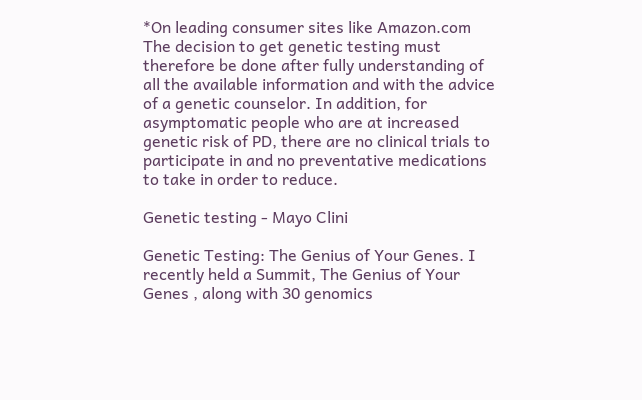*On leading consumer sites like Amazon.com The decision to get genetic testing must therefore be done after fully understanding of all the available information and with the advice of a genetic counselor. In addition, for asymptomatic people who are at increased genetic risk of PD, there are no clinical trials to participate in and no preventative medications to take in order to reduce.

Genetic testing - Mayo Clini

Genetic Testing: The Genius of Your Genes. I recently held a Summit, The Genius of Your Genes , along with 30 genomics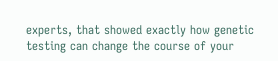experts, that showed exactly how genetic testing can change the course of your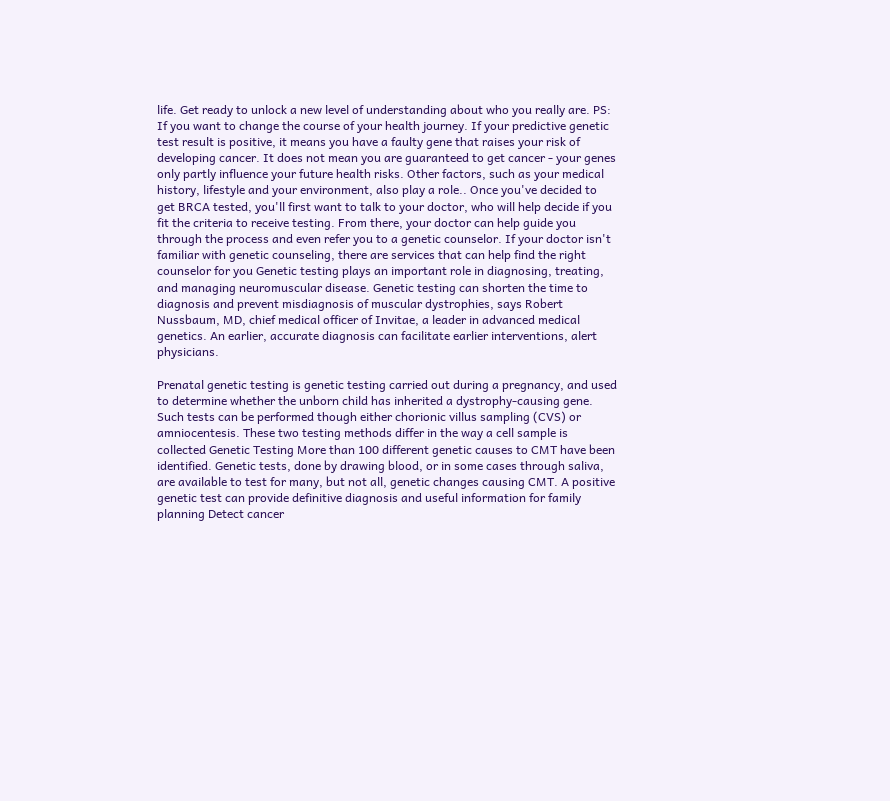life. Get ready to unlock a new level of understanding about who you really are. PS: If you want to change the course of your health journey. If your predictive genetic test result is positive, it means you have a faulty gene that raises your risk of developing cancer. It does not mean you are guaranteed to get cancer - your genes only partly influence your future health risks. Other factors, such as your medical history, lifestyle and your environment, also play a role.. Once you've decided to get BRCA tested, you'll first want to talk to your doctor, who will help decide if you fit the criteria to receive testing. From there, your doctor can help guide you through the process and even refer you to a genetic counselor. If your doctor isn't familiar with genetic counseling, there are services that can help find the right counselor for you Genetic testing plays an important role in diagnosing, treating, and managing neuromuscular disease. Genetic testing can shorten the time to diagnosis and prevent misdiagnosis of muscular dystrophies, says Robert Nussbaum, MD, chief medical officer of Invitae, a leader in advanced medical genetics. An earlier, accurate diagnosis can facilitate earlier interventions, alert physicians.

Prenatal genetic testing is genetic testing carried out during a pregnancy, and used to determine whether the unborn child has inherited a dystrophy-causing gene. Such tests can be performed though either chorionic villus sampling (CVS) or amniocentesis. These two testing methods differ in the way a cell sample is collected Genetic Testing More than 100 different genetic causes to CMT have been identified. Genetic tests, done by drawing blood, or in some cases through saliva, are available to test for many, but not all, genetic changes causing CMT. A positive genetic test can provide definitive diagnosis and useful information for family planning Detect cancer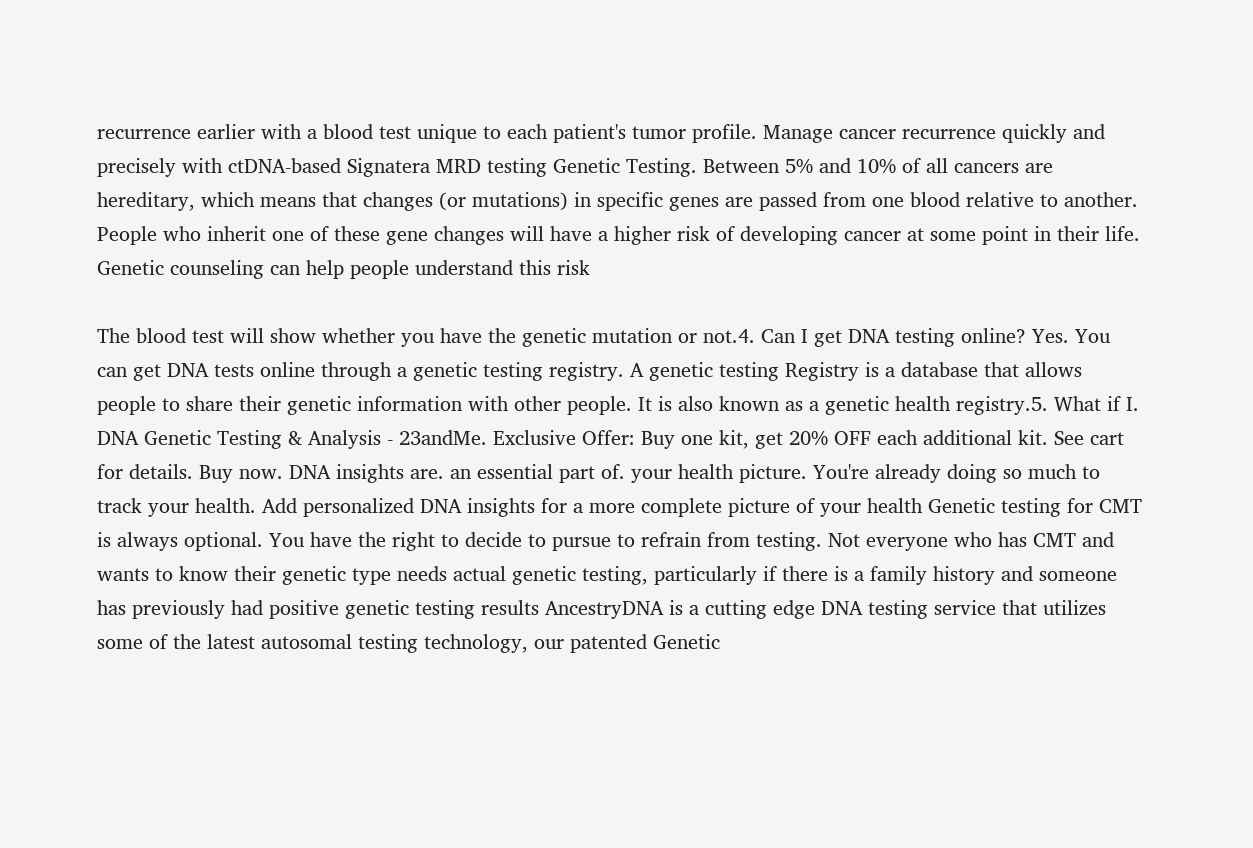recurrence earlier with a blood test unique to each patient's tumor profile. Manage cancer recurrence quickly and precisely with ctDNA-based Signatera MRD testing Genetic Testing. Between 5% and 10% of all cancers are hereditary, which means that changes (or mutations) in specific genes are passed from one blood relative to another. People who inherit one of these gene changes will have a higher risk of developing cancer at some point in their life. Genetic counseling can help people understand this risk

The blood test will show whether you have the genetic mutation or not.4. Can I get DNA testing online? Yes. You can get DNA tests online through a genetic testing registry. A genetic testing Registry is a database that allows people to share their genetic information with other people. It is also known as a genetic health registry.5. What if I. DNA Genetic Testing & Analysis - 23andMe. Exclusive Offer: Buy one kit, get 20% OFF each additional kit. See cart for details. Buy now. DNA insights are. an essential part of. your health picture. You're already doing so much to track your health. Add personalized DNA insights for a more complete picture of your health Genetic testing for CMT is always optional. You have the right to decide to pursue to refrain from testing. Not everyone who has CMT and wants to know their genetic type needs actual genetic testing, particularly if there is a family history and someone has previously had positive genetic testing results AncestryDNA is a cutting edge DNA testing service that utilizes some of the latest autosomal testing technology, our patented Genetic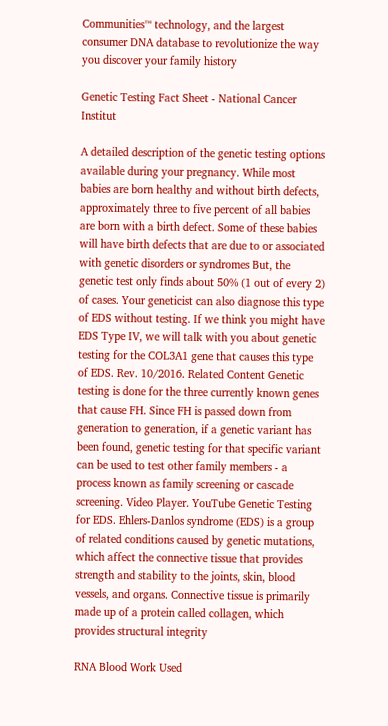Communities™ technology, and the largest consumer DNA database to revolutionize the way you discover your family history

Genetic Testing Fact Sheet - National Cancer Institut

A detailed description of the genetic testing options available during your pregnancy. While most babies are born healthy and without birth defects, approximately three to five percent of all babies are born with a birth defect. Some of these babies will have birth defects that are due to or associated with genetic disorders or syndromes But, the genetic test only finds about 50% (1 out of every 2) of cases. Your geneticist can also diagnose this type of EDS without testing. If we think you might have EDS Type IV, we will talk with you about genetic testing for the COL3A1 gene that causes this type of EDS. Rev. 10/2016. Related Content Genetic testing is done for the three currently known genes that cause FH. Since FH is passed down from generation to generation, if a genetic variant has been found, genetic testing for that specific variant can be used to test other family members - a process known as family screening or cascade screening. Video Player. YouTube Genetic Testing for EDS. Ehlers-Danlos syndrome (EDS) is a group of related conditions caused by genetic mutations, which affect the connective tissue that provides strength and stability to the joints, skin, blood vessels, and organs. Connective tissue is primarily made up of a protein called collagen, which provides structural integrity

RNA Blood Work Used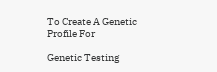To Create A Genetic Profile For

Genetic Testing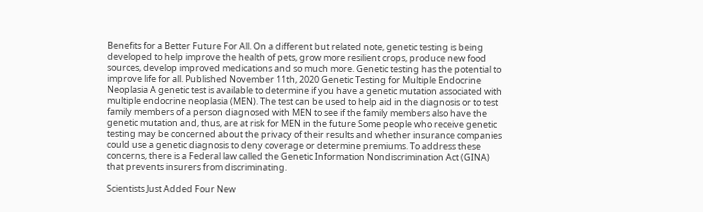Benefits for a Better Future For All. On a different but related note, genetic testing is being developed to help improve the health of pets, grow more resilient crops, produce new food sources, develop improved medications and so much more. Genetic testing has the potential to improve life for all. Published November 11th, 2020 Genetic Testing for Multiple Endocrine Neoplasia A genetic test is available to determine if you have a genetic mutation associated with multiple endocrine neoplasia (MEN). The test can be used to help aid in the diagnosis or to test family members of a person diagnosed with MEN to see if the family members also have the genetic mutation and, thus, are at risk for MEN in the future Some people who receive genetic testing may be concerned about the privacy of their results and whether insurance companies could use a genetic diagnosis to deny coverage or determine premiums. To address these concerns, there is a Federal law called the Genetic Information Nondiscrimination Act (GINA) that prevents insurers from discriminating.

Scientists Just Added Four New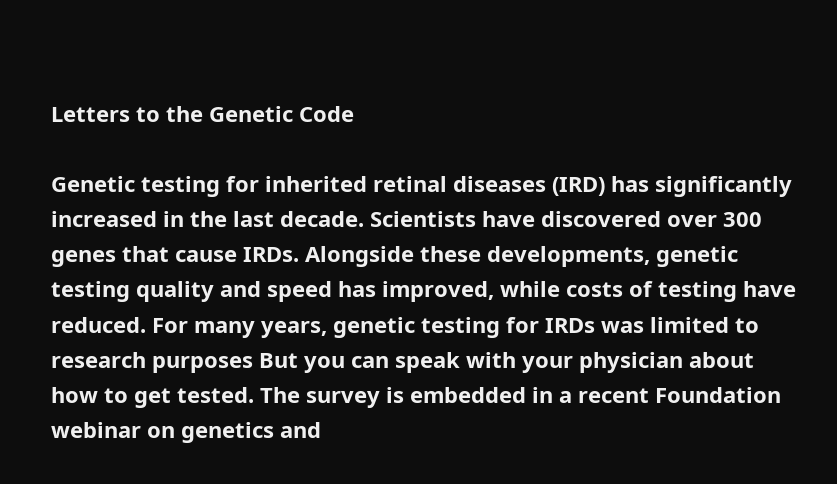Letters to the Genetic Code

Genetic testing for inherited retinal diseases (IRD) has significantly increased in the last decade. Scientists have discovered over 300 genes that cause IRDs. Alongside these developments, genetic testing quality and speed has improved, while costs of testing have reduced. For many years, genetic testing for IRDs was limited to research purposes But you can speak with your physician about how to get tested. The survey is embedded in a recent Foundation webinar on genetics and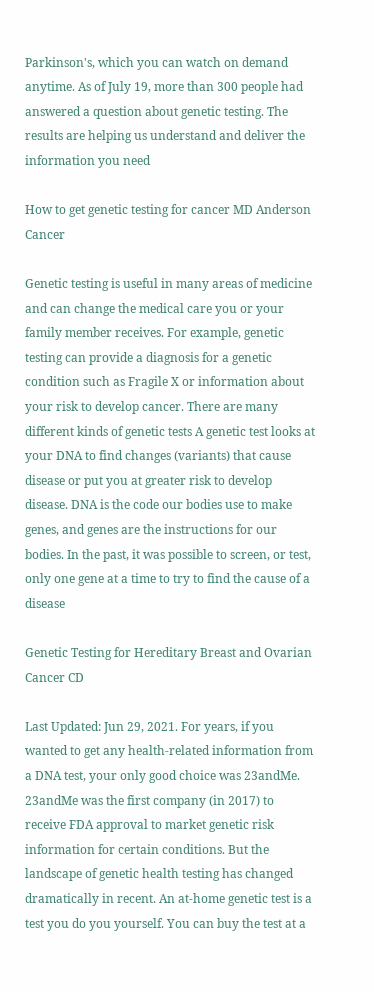Parkinson's, which you can watch on demand anytime. As of July 19, more than 300 people had answered a question about genetic testing. The results are helping us understand and deliver the information you need

How to get genetic testing for cancer MD Anderson Cancer

Genetic testing is useful in many areas of medicine and can change the medical care you or your family member receives. For example, genetic testing can provide a diagnosis for a genetic condition such as Fragile X or information about your risk to develop cancer. There are many different kinds of genetic tests A genetic test looks at your DNA to find changes (variants) that cause disease or put you at greater risk to develop disease. DNA is the code our bodies use to make genes, and genes are the instructions for our bodies. In the past, it was possible to screen, or test, only one gene at a time to try to find the cause of a disease

Genetic Testing for Hereditary Breast and Ovarian Cancer CD

Last Updated: Jun 29, 2021. For years, if you wanted to get any health-related information from a DNA test, your only good choice was 23andMe. 23andMe was the first company (in 2017) to receive FDA approval to market genetic risk information for certain conditions. But the landscape of genetic health testing has changed dramatically in recent. An at-home genetic test is a test you do you yourself. You can buy the test at a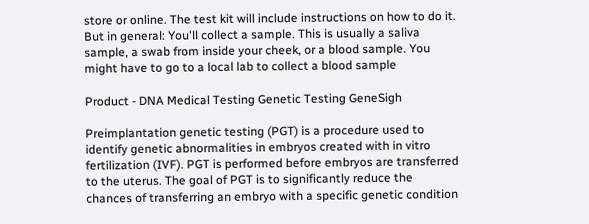store or online. The test kit will include instructions on how to do it. But in general: You'll collect a sample. This is usually a saliva sample, a swab from inside your cheek, or a blood sample. You might have to go to a local lab to collect a blood sample

Product - DNA Medical Testing Genetic Testing GeneSigh

Preimplantation genetic testing (PGT) is a procedure used to identify genetic abnormalities in embryos created with in vitro fertilization (IVF). PGT is performed before embryos are transferred to the uterus. The goal of PGT is to significantly reduce the chances of transferring an embryo with a specific genetic condition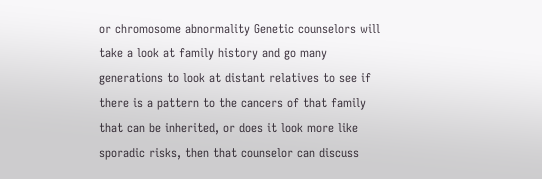or chromosome abnormality Genetic counselors will take a look at family history and go many generations to look at distant relatives to see if there is a pattern to the cancers of that family that can be inherited, or does it look more like sporadic risks, then that counselor can discuss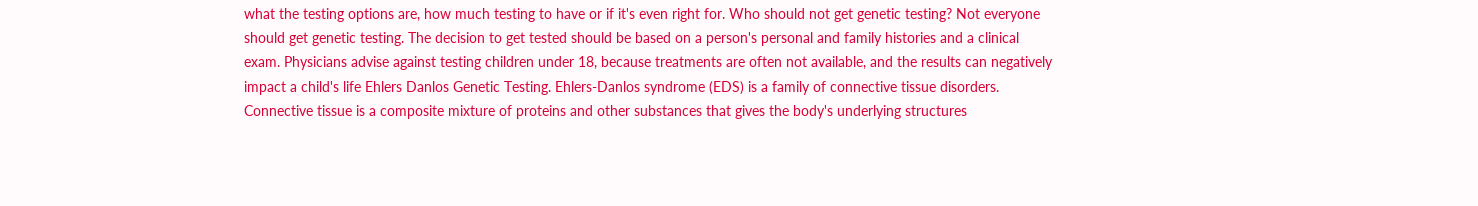what the testing options are, how much testing to have or if it's even right for. Who should not get genetic testing? Not everyone should get genetic testing. The decision to get tested should be based on a person's personal and family histories and a clinical exam. Physicians advise against testing children under 18, because treatments are often not available, and the results can negatively impact a child's life Ehlers Danlos Genetic Testing. Ehlers-Danlos syndrome (EDS) is a family of connective tissue disorders. Connective tissue is a composite mixture of proteins and other substances that gives the body's underlying structures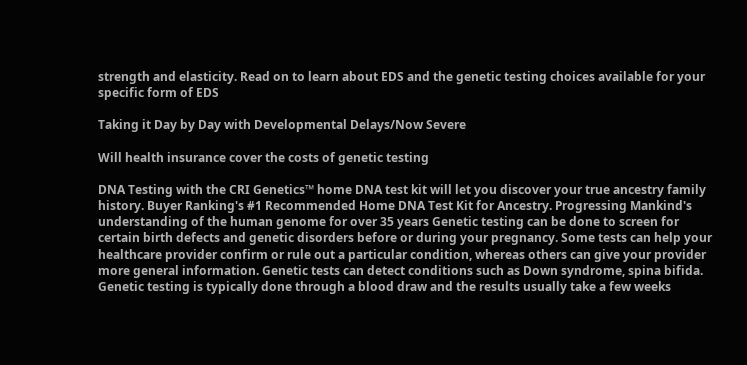strength and elasticity. Read on to learn about EDS and the genetic testing choices available for your specific form of EDS

Taking it Day by Day with Developmental Delays/Now Severe

Will health insurance cover the costs of genetic testing

DNA Testing with the CRI Genetics™ home DNA test kit will let you discover your true ancestry family history. Buyer Ranking's #1 Recommended Home DNA Test Kit for Ancestry. Progressing Mankind's understanding of the human genome for over 35 years Genetic testing can be done to screen for certain birth defects and genetic disorders before or during your pregnancy. Some tests can help your healthcare provider confirm or rule out a particular condition, whereas others can give your provider more general information. Genetic tests can detect conditions such as Down syndrome, spina bifida. Genetic testing is typically done through a blood draw and the results usually take a few weeks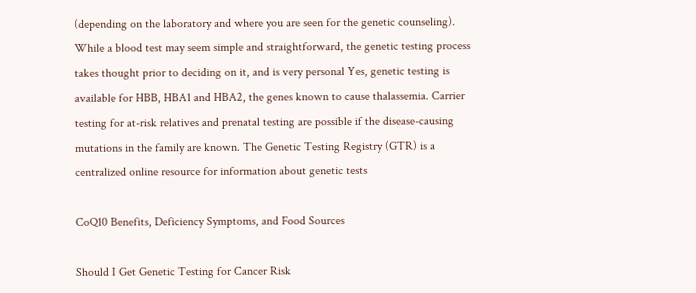(depending on the laboratory and where you are seen for the genetic counseling). While a blood test may seem simple and straightforward, the genetic testing process takes thought prior to deciding on it, and is very personal Yes, genetic testing is available for HBB, HBA1 and HBA2, the genes known to cause thalassemia. Carrier testing for at-risk relatives and prenatal testing are possible if the disease-causing mutations in the family are known. The Genetic Testing Registry (GTR) is a centralized online resource for information about genetic tests

CoQ10 Benefits, Deficiency Symptoms, and Food Sources

Should I Get Genetic Testing for Cancer Risk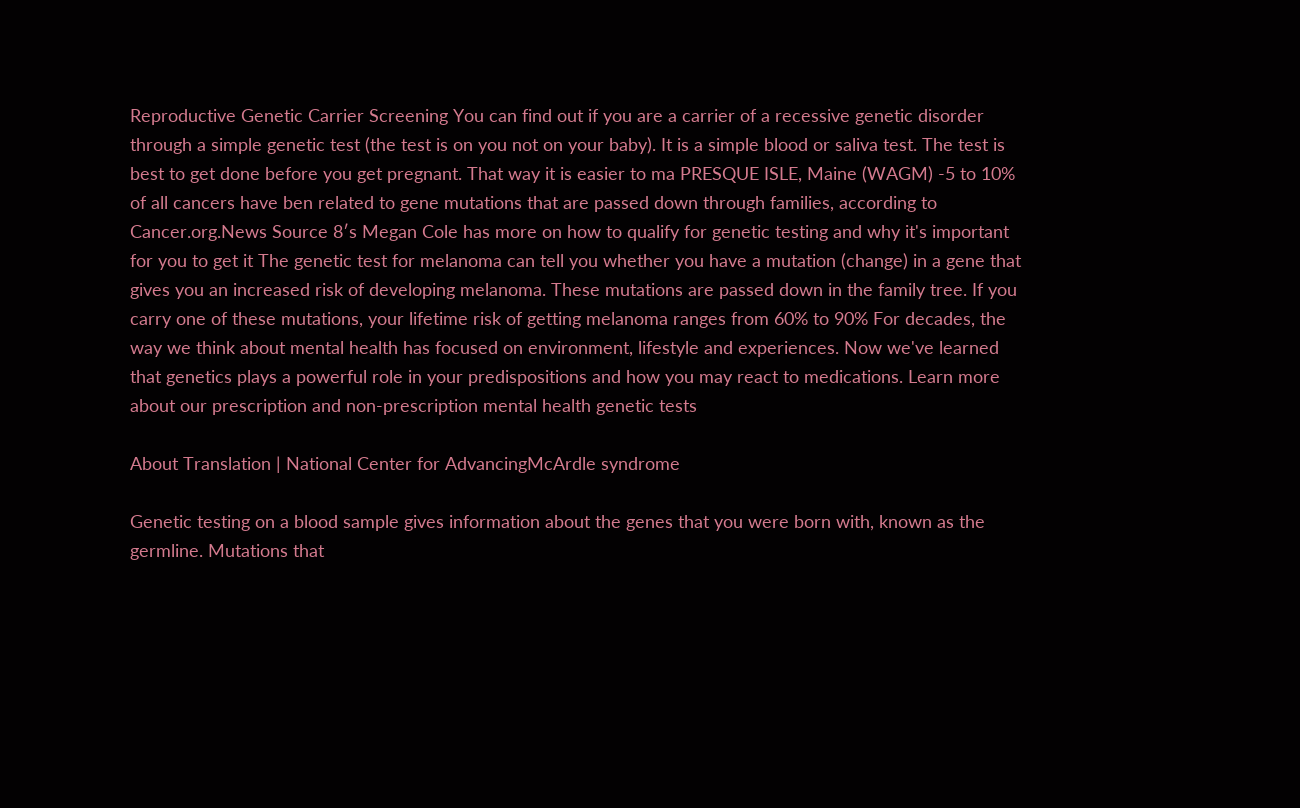Reproductive Genetic Carrier Screening You can find out if you are a carrier of a recessive genetic disorder through a simple genetic test (the test is on you not on your baby). It is a simple blood or saliva test. The test is best to get done before you get pregnant. That way it is easier to ma PRESQUE ISLE, Maine (WAGM) -5 to 10% of all cancers have ben related to gene mutations that are passed down through families, according to Cancer.org.News Source 8′s Megan Cole has more on how to qualify for genetic testing and why it's important for you to get it The genetic test for melanoma can tell you whether you have a mutation (change) in a gene that gives you an increased risk of developing melanoma. These mutations are passed down in the family tree. If you carry one of these mutations, your lifetime risk of getting melanoma ranges from 60% to 90% For decades, the way we think about mental health has focused on environment, lifestyle and experiences. Now we've learned that genetics plays a powerful role in your predispositions and how you may react to medications. Learn more about our prescription and non-prescription mental health genetic tests

About Translation | National Center for AdvancingMcArdle syndrome

Genetic testing on a blood sample gives information about the genes that you were born with, known as the germline. Mutations that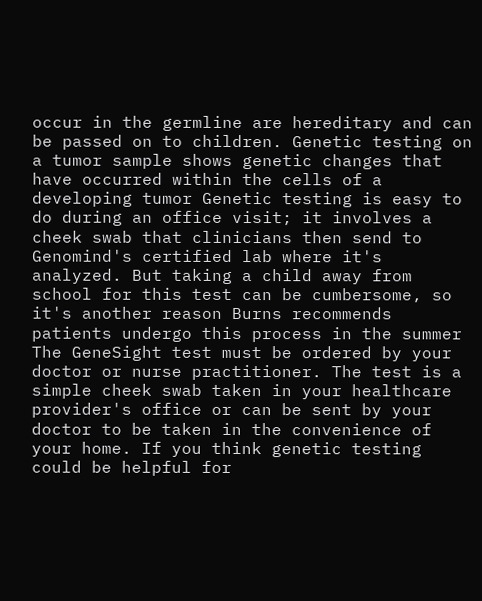occur in the germline are hereditary and can be passed on to children. Genetic testing on a tumor sample shows genetic changes that have occurred within the cells of a developing tumor Genetic testing is easy to do during an office visit; it involves a cheek swab that clinicians then send to Genomind's certified lab where it's analyzed. But taking a child away from school for this test can be cumbersome, so it's another reason Burns recommends patients undergo this process in the summer The GeneSight test must be ordered by your doctor or nurse practitioner. The test is a simple cheek swab taken in your healthcare provider's office or can be sent by your doctor to be taken in the convenience of your home. If you think genetic testing could be helpful for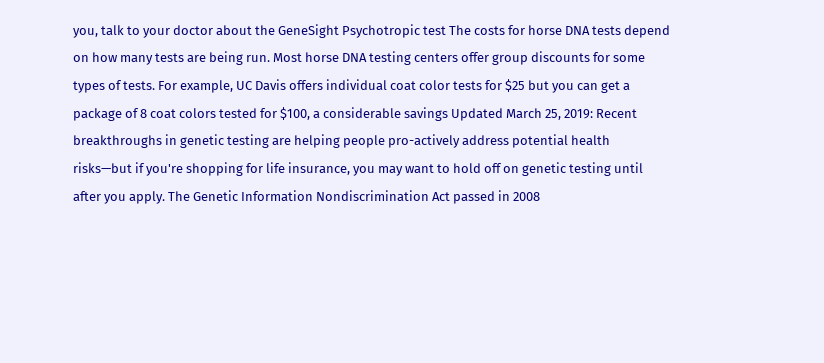you, talk to your doctor about the GeneSight Psychotropic test The costs for horse DNA tests depend on how many tests are being run. Most horse DNA testing centers offer group discounts for some types of tests. For example, UC Davis offers individual coat color tests for $25 but you can get a package of 8 coat colors tested for $100, a considerable savings Updated March 25, 2019: Recent breakthroughs in genetic testing are helping people pro-actively address potential health risks—but if you're shopping for life insurance, you may want to hold off on genetic testing until after you apply. The Genetic Information Nondiscrimination Act passed in 2008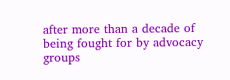after more than a decade of being fought for by advocacy groups